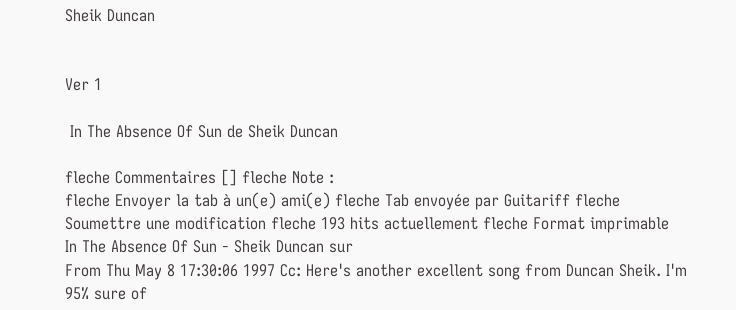Sheik Duncan


Ver 1

 In The Absence Of Sun de Sheik Duncan

fleche Commentaires [] fleche Note :
fleche Envoyer la tab à un(e) ami(e) fleche Tab envoyée par Guitariff fleche Soumettre une modification fleche 193 hits actuellement fleche Format imprimable
In The Absence Of Sun - Sheik Duncan sur
From Thu May 8 17:30:06 1997 Cc: Here's another excellent song from Duncan Sheik. I'm 95% sure of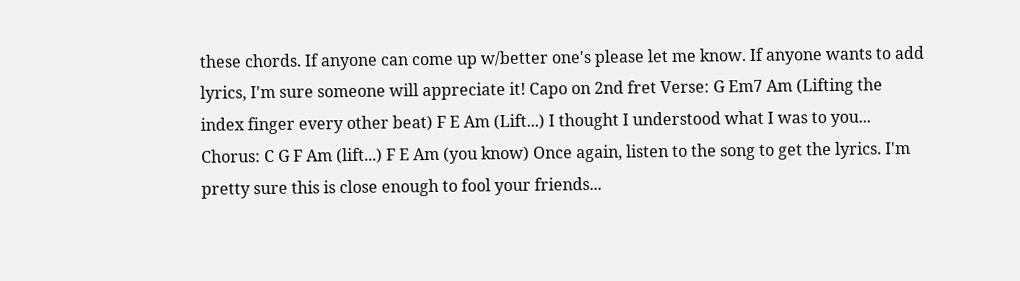these chords. If anyone can come up w/better one's please let me know. If anyone wants to add lyrics, I'm sure someone will appreciate it! Capo on 2nd fret Verse: G Em7 Am (Lifting the index finger every other beat) F E Am (Lift...) I thought I understood what I was to you... Chorus: C G F Am (lift...) F E Am (you know) Once again, listen to the song to get the lyrics. I'm pretty sure this is close enough to fool your friends...